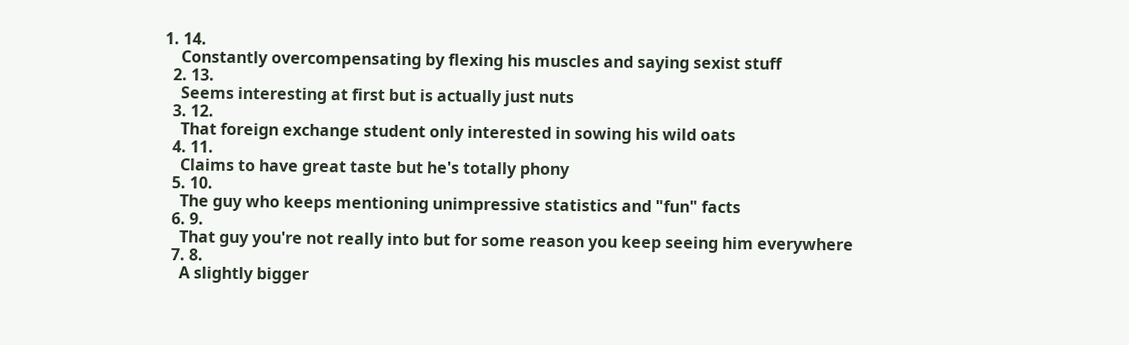1. 14.
    Constantly overcompensating by flexing his muscles and saying sexist stuff
  2. 13.
    Seems interesting at first but is actually just nuts
  3. 12.
    That foreign exchange student only interested in sowing his wild oats
  4. 11.
    Claims to have great taste but he's totally phony
  5. 10.
    The guy who keeps mentioning unimpressive statistics and "fun" facts
  6. 9.
    That guy you're not really into but for some reason you keep seeing him everywhere
  7. 8.
    A slightly bigger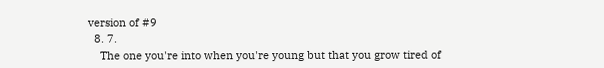version of #9
  8. 7.
    The one you're into when you're young but that you grow tired of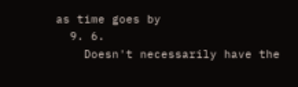as time goes by
  9. 6.
    Doesn't necessarily have the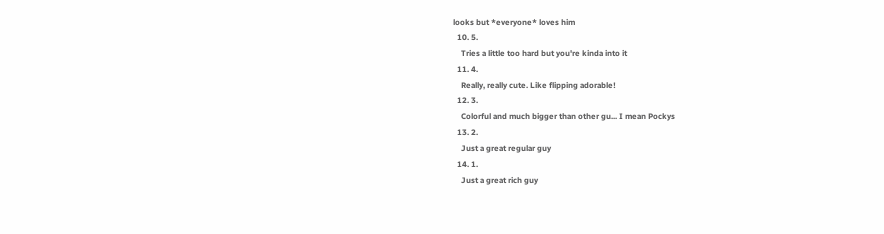looks but *everyone* loves him
  10. 5.
    Tries a little too hard but you're kinda into it
  11. 4.
    Really, really cute. Like flipping adorable!
  12. 3.
    Colorful and much bigger than other gu... I mean Pockys
  13. 2.
    Just a great regular guy
  14. 1.
    Just a great rich guy